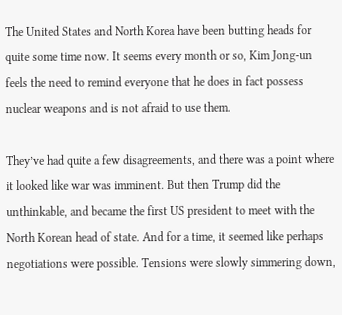The United States and North Korea have been butting heads for quite some time now. It seems every month or so, Kim Jong-un feels the need to remind everyone that he does in fact possess nuclear weapons and is not afraid to use them.

They’ve had quite a few disagreements, and there was a point where it looked like war was imminent. But then Trump did the unthinkable, and became the first US president to meet with the North Korean head of state. And for a time, it seemed like perhaps negotiations were possible. Tensions were slowly simmering down,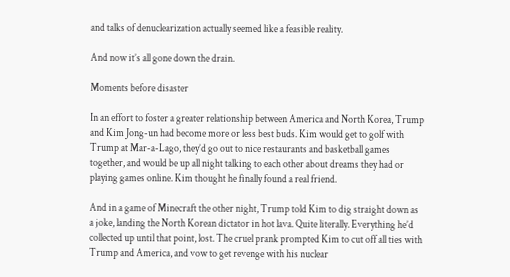and talks of denuclearization actually seemed like a feasible reality.

And now it’s all gone down the drain.

Moments before disaster

In an effort to foster a greater relationship between America and North Korea, Trump and Kim Jong-un had become more or less best buds. Kim would get to golf with Trump at Mar-a-Lago, they’d go out to nice restaurants and basketball games together, and would be up all night talking to each other about dreams they had or playing games online. Kim thought he finally found a real friend.

And in a game of Minecraft the other night, Trump told Kim to dig straight down as a joke, landing the North Korean dictator in hot lava. Quite literally. Everything he’d collected up until that point, lost. The cruel prank prompted Kim to cut off all ties with Trump and America, and vow to get revenge with his nuclear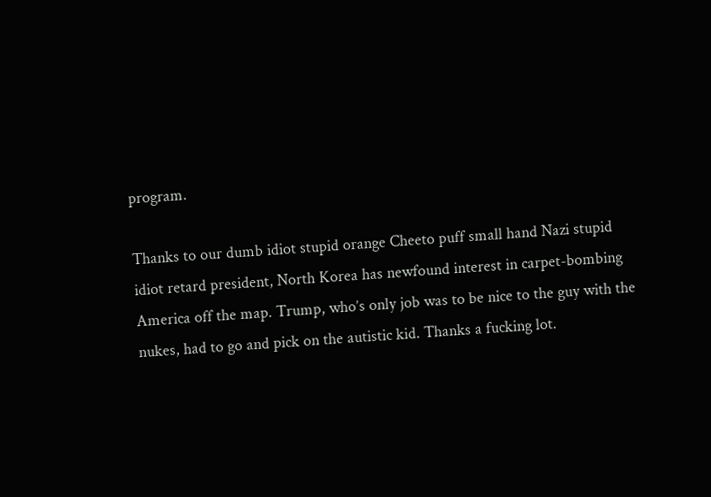program.

Thanks to our dumb idiot stupid orange Cheeto puff small hand Nazi stupid idiot retard president, North Korea has newfound interest in carpet-bombing America off the map. Trump, who’s only job was to be nice to the guy with the nukes, had to go and pick on the autistic kid. Thanks a fucking lot.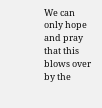We can only hope and pray that this blows over by the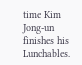time Kim Jong-un finishes his Lunchables.